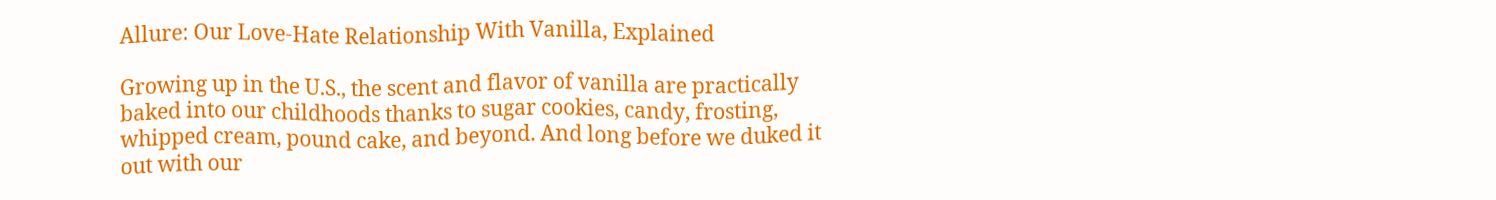Allure: Our Love-Hate Relationship With Vanilla, Explained

Growing up in the U.S., the scent and flavor of vanilla are practically baked into our childhoods thanks to sugar cookies, candy, frosting, whipped cream, pound cake, and beyond. And long before we duked it out with our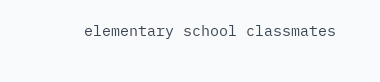elementary school classmates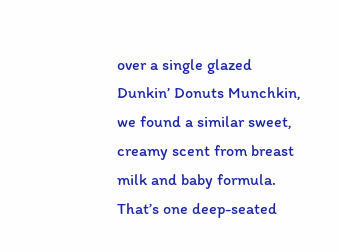over a single glazed Dunkin’ Donuts Munchkin, we found a similar sweet, creamy scent from breast milk and baby formula. That’s one deep-seated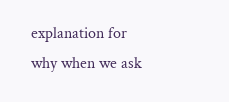explanation for why when we ask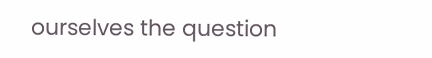ourselves the question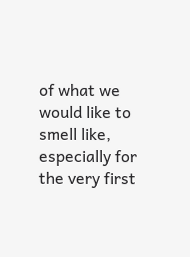of what we would like to smell like, especially for the very first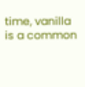time, vanilla is a common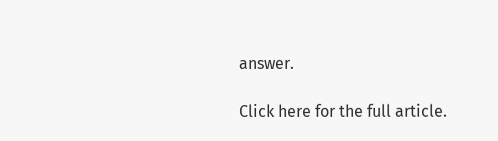answer.

Click here for the full article.